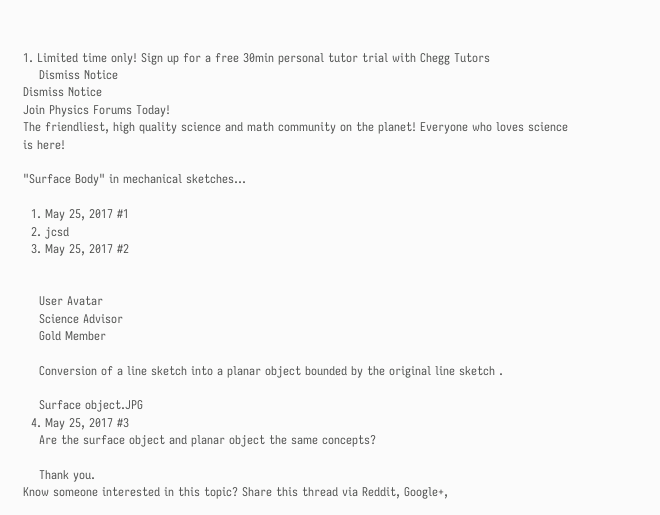1. Limited time only! Sign up for a free 30min personal tutor trial with Chegg Tutors
    Dismiss Notice
Dismiss Notice
Join Physics Forums Today!
The friendliest, high quality science and math community on the planet! Everyone who loves science is here!

"Surface Body" in mechanical sketches...

  1. May 25, 2017 #1
  2. jcsd
  3. May 25, 2017 #2


    User Avatar
    Science Advisor
    Gold Member

    Conversion of a line sketch into a planar object bounded by the original line sketch .

    Surface object.JPG
  4. May 25, 2017 #3
    Are the surface object and planar object the same concepts?

    Thank you.
Know someone interested in this topic? Share this thread via Reddit, Google+,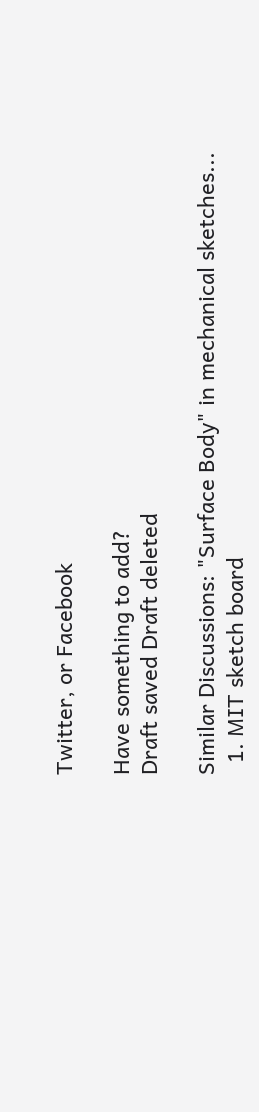Twitter, or Facebook

Have something to add?
Draft saved Draft deleted

Similar Discussions: "Surface Body" in mechanical sketches...
  1. MIT sketch board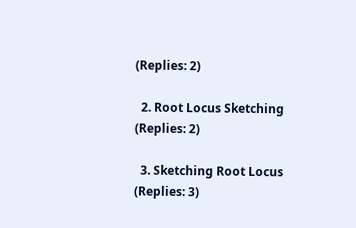(Replies: 2)

  2. Root Locus Sketching (Replies: 2)

  3. Sketching Root Locus (Replies: 3)